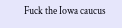Fuck the Iowa caucus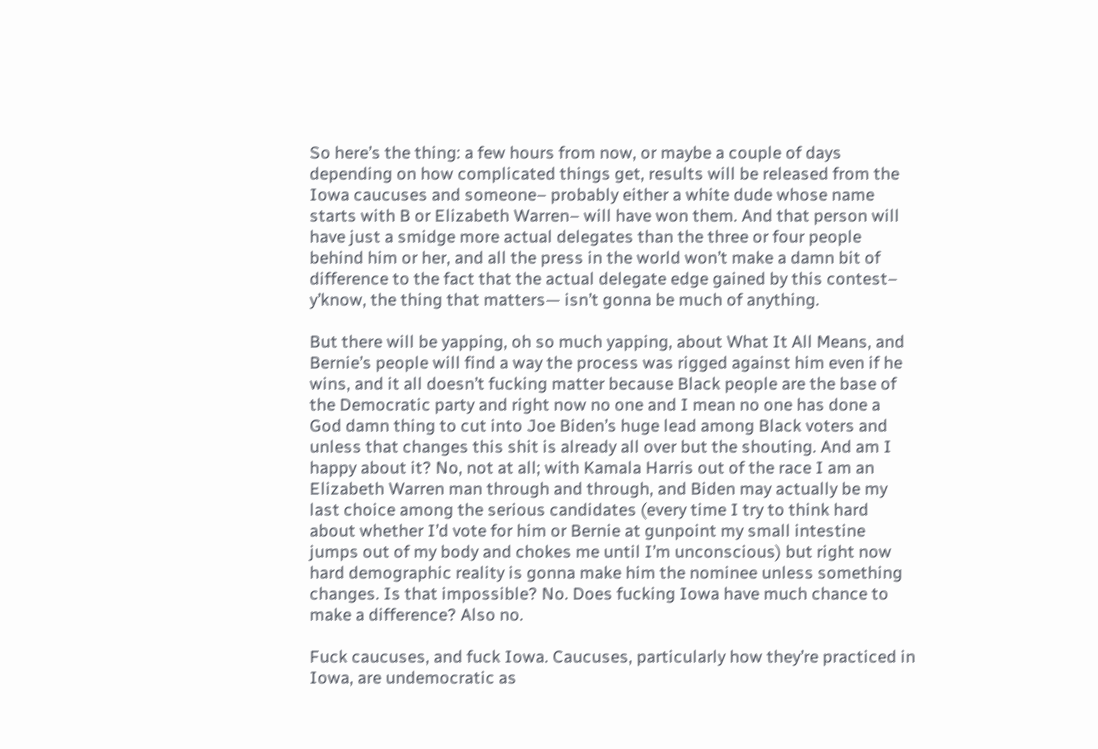So here’s the thing: a few hours from now, or maybe a couple of days depending on how complicated things get, results will be released from the Iowa caucuses and someone– probably either a white dude whose name starts with B or Elizabeth Warren– will have won them. And that person will have just a smidge more actual delegates than the three or four people behind him or her, and all the press in the world won’t make a damn bit of difference to the fact that the actual delegate edge gained by this contest– y’know, the thing that matters— isn’t gonna be much of anything.

But there will be yapping, oh so much yapping, about What It All Means, and Bernie’s people will find a way the process was rigged against him even if he wins, and it all doesn’t fucking matter because Black people are the base of the Democratic party and right now no one and I mean no one has done a God damn thing to cut into Joe Biden’s huge lead among Black voters and unless that changes this shit is already all over but the shouting. And am I happy about it? No, not at all; with Kamala Harris out of the race I am an Elizabeth Warren man through and through, and Biden may actually be my last choice among the serious candidates (every time I try to think hard about whether I’d vote for him or Bernie at gunpoint my small intestine jumps out of my body and chokes me until I’m unconscious) but right now hard demographic reality is gonna make him the nominee unless something changes. Is that impossible? No. Does fucking Iowa have much chance to make a difference? Also no.

Fuck caucuses, and fuck Iowa. Caucuses, particularly how they’re practiced in Iowa, are undemocratic as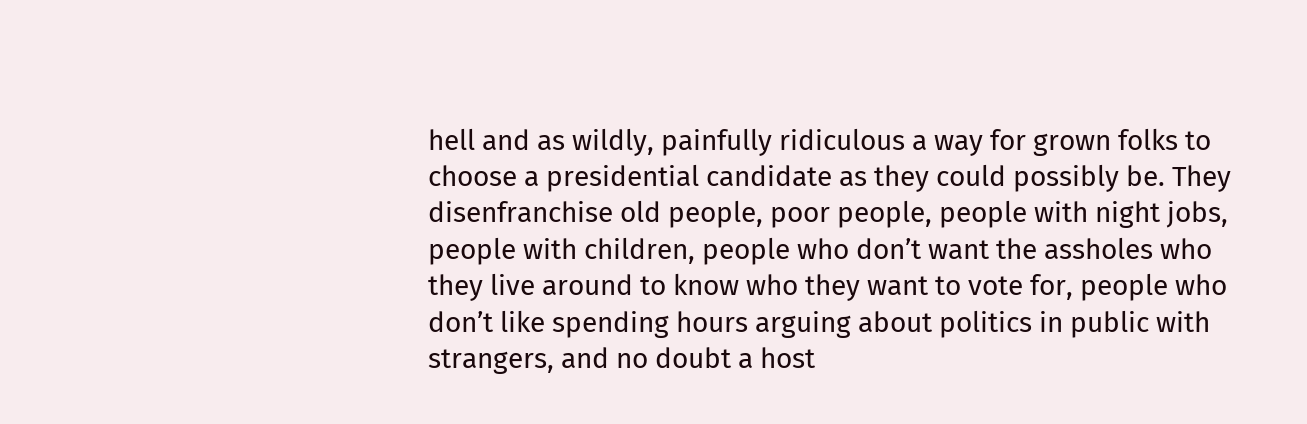hell and as wildly, painfully ridiculous a way for grown folks to choose a presidential candidate as they could possibly be. They disenfranchise old people, poor people, people with night jobs, people with children, people who don’t want the assholes who they live around to know who they want to vote for, people who don’t like spending hours arguing about politics in public with strangers, and no doubt a host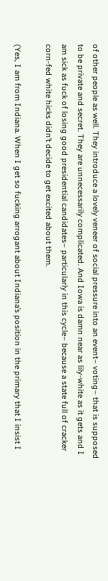of other people as well. They introduce a lovely veneer of social pressure into an event– voting– that is supposed to be private and secret. They are unnecessarily complicated. And Iowa is damn near as lily-white as it gets and I am sick as fuck of losing good presidential candidates– particularly in this cycle– because a state full of cracker corn-fed white hicks didn’t decide to get excited about them.

(Yes, I am from Indiana. When I get so fucking arrogant about Indiana’s position in the primary that I insist I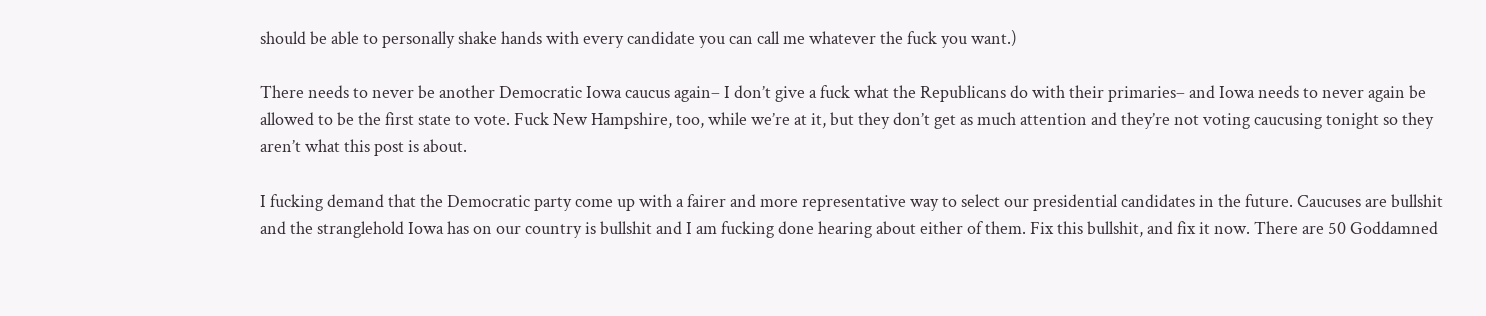should be able to personally shake hands with every candidate you can call me whatever the fuck you want.)

There needs to never be another Democratic Iowa caucus again– I don’t give a fuck what the Republicans do with their primaries– and Iowa needs to never again be allowed to be the first state to vote. Fuck New Hampshire, too, while we’re at it, but they don’t get as much attention and they’re not voting caucusing tonight so they aren’t what this post is about.

I fucking demand that the Democratic party come up with a fairer and more representative way to select our presidential candidates in the future. Caucuses are bullshit and the stranglehold Iowa has on our country is bullshit and I am fucking done hearing about either of them. Fix this bullshit, and fix it now. There are 50 Goddamned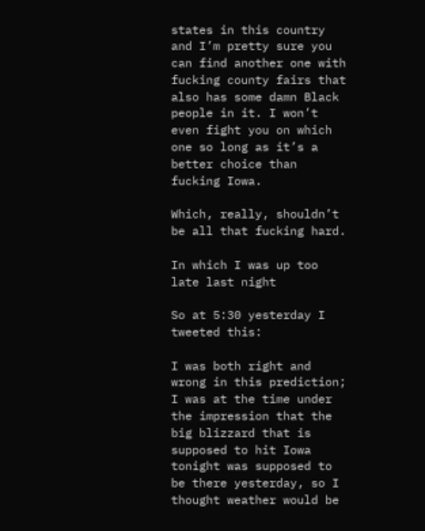states in this country and I’m pretty sure you can find another one with fucking county fairs that also has some damn Black people in it. I won’t even fight you on which one so long as it’s a better choice than fucking Iowa.

Which, really, shouldn’t be all that fucking hard.

In which I was up too late last night

So at 5:30 yesterday I tweeted this:

I was both right and wrong in this prediction; I was at the time under the impression that the big blizzard that is supposed to hit Iowa tonight was supposed to be there yesterday, so I thought weather would be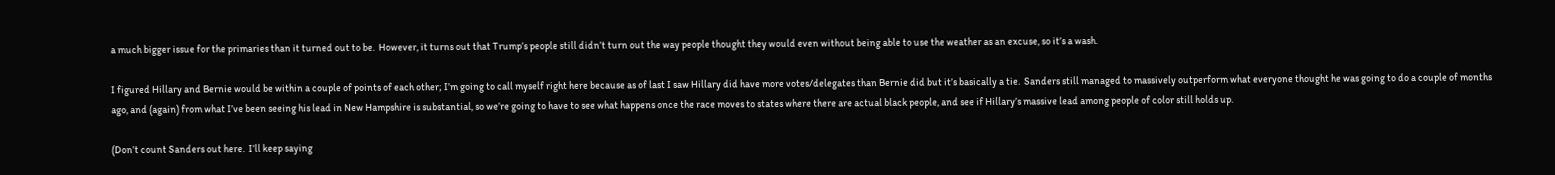a much bigger issue for the primaries than it turned out to be.  However, it turns out that Trump’s people still didn’t turn out the way people thought they would even without being able to use the weather as an excuse, so it’s a wash.

I figured Hillary and Bernie would be within a couple of points of each other; I’m going to call myself right here because as of last I saw Hillary did have more votes/delegates than Bernie did but it’s basically a tie.  Sanders still managed to massively outperform what everyone thought he was going to do a couple of months ago, and (again) from what I’ve been seeing his lead in New Hampshire is substantial, so we’re going to have to see what happens once the race moves to states where there are actual black people, and see if Hillary’s massive lead among people of color still holds up.

(Don’t count Sanders out here.  I’ll keep saying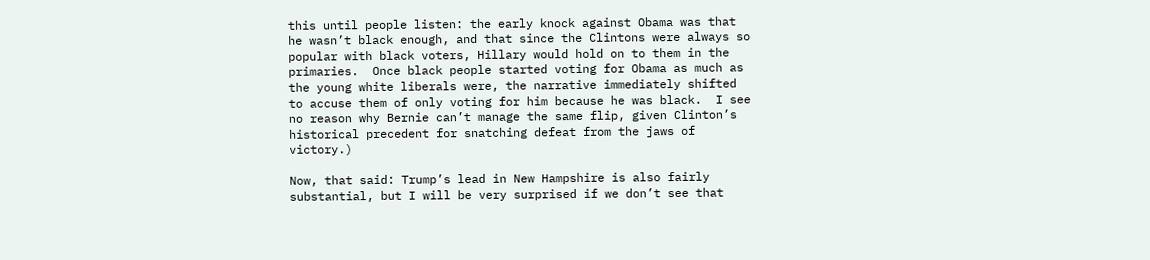this until people listen: the early knock against Obama was that he wasn’t black enough, and that since the Clintons were always so popular with black voters, Hillary would hold on to them in the primaries.  Once black people started voting for Obama as much as the young white liberals were, the narrative immediately shifted to accuse them of only voting for him because he was black.  I see no reason why Bernie can’t manage the same flip, given Clinton’s historical precedent for snatching defeat from the jaws of victory.)

Now, that said: Trump’s lead in New Hampshire is also fairly substantial, but I will be very surprised if we don’t see that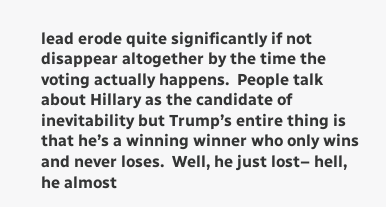lead erode quite significantly if not disappear altogether by the time the voting actually happens.  People talk about Hillary as the candidate of inevitability but Trump’s entire thing is that he’s a winning winner who only wins and never loses.  Well, he just lost– hell, he almost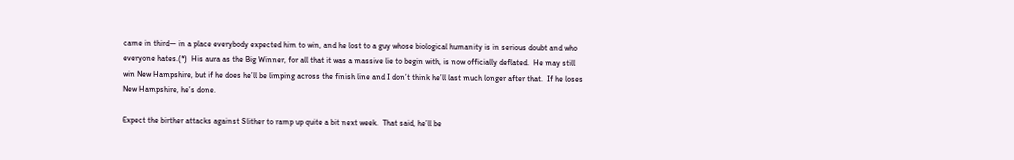came in third— in a place everybody expected him to win, and he lost to a guy whose biological humanity is in serious doubt and who everyone hates.(*)  His aura as the Big Winner, for all that it was a massive lie to begin with, is now officially deflated.  He may still win New Hampshire, but if he does he’ll be limping across the finish line and I don’t think he’ll last much longer after that.  If he loses New Hampshire, he’s done.

Expect the birther attacks against Slither to ramp up quite a bit next week.  That said, he’ll be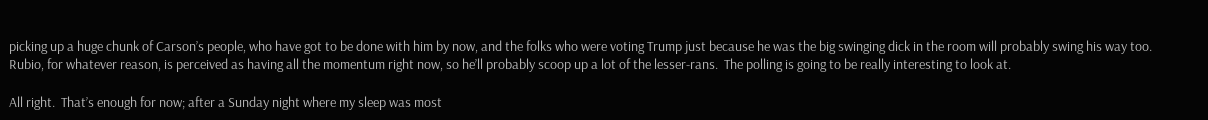picking up a huge chunk of Carson’s people, who have got to be done with him by now, and the folks who were voting Trump just because he was the big swinging dick in the room will probably swing his way too.  Rubio, for whatever reason, is perceived as having all the momentum right now, so he’ll probably scoop up a lot of the lesser-rans.  The polling is going to be really interesting to look at.

All right.  That’s enough for now; after a Sunday night where my sleep was most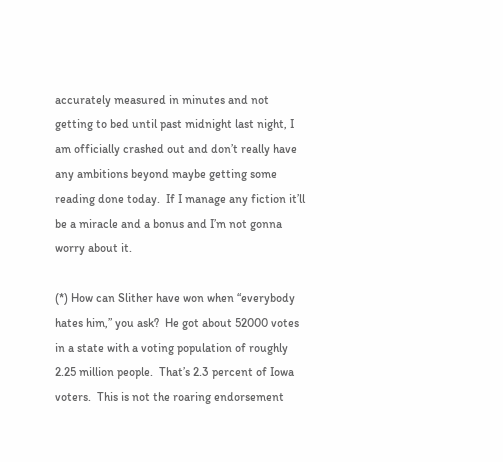accurately measured in minutes and not getting to bed until past midnight last night, I am officially crashed out and don’t really have any ambitions beyond maybe getting some reading done today.  If I manage any fiction it’ll be a miracle and a bonus and I’m not gonna worry about it.

(*) How can Slither have won when “everybody hates him,” you ask?  He got about 52000 votes in a state with a voting population of roughly 2.25 million people.  That’s 2.3 percent of Iowa voters.  This is not the roaring endorsement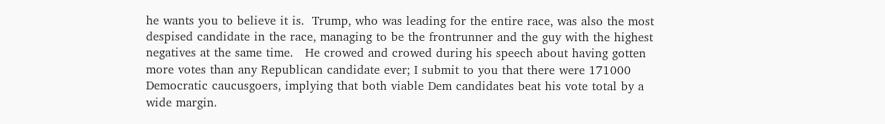he wants you to believe it is.  Trump, who was leading for the entire race, was also the most despised candidate in the race, managing to be the frontrunner and the guy with the highest negatives at the same time.   He crowed and crowed during his speech about having gotten more votes than any Republican candidate ever; I submit to you that there were 171000 Democratic caucusgoers, implying that both viable Dem candidates beat his vote total by a wide margin.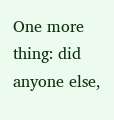One more thing: did anyone else,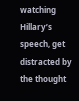watching Hillary’s speech, get distracted by the thought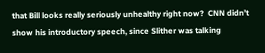that Bill looks really seriously unhealthy right now?  CNN didn’t show his introductory speech, since Slither was talking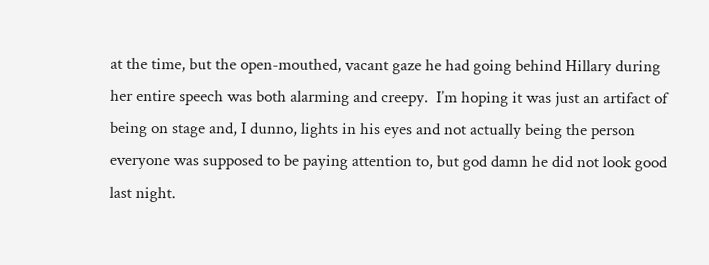at the time, but the open-mouthed, vacant gaze he had going behind Hillary during her entire speech was both alarming and creepy.  I’m hoping it was just an artifact of being on stage and, I dunno, lights in his eyes and not actually being the person everyone was supposed to be paying attention to, but god damn he did not look good last night.